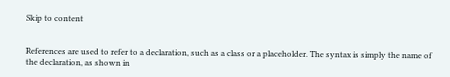Skip to content


References are used to refer to a declaration, such as a class or a placeholder. The syntax is simply the name of the declaration, as shown in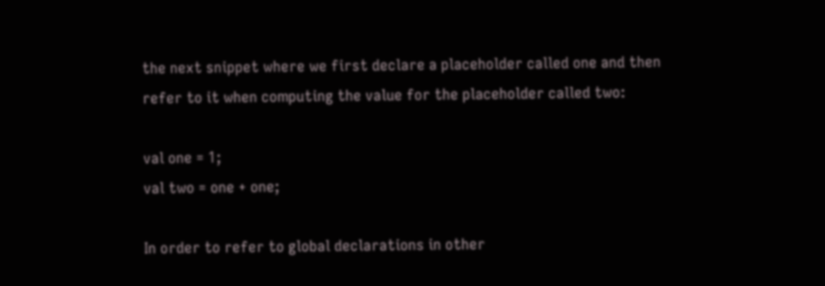the next snippet where we first declare a placeholder called one and then refer to it when computing the value for the placeholder called two:

val one = 1;
val two = one + one;

In order to refer to global declarations in other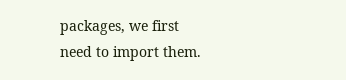packages, we first need to import them.